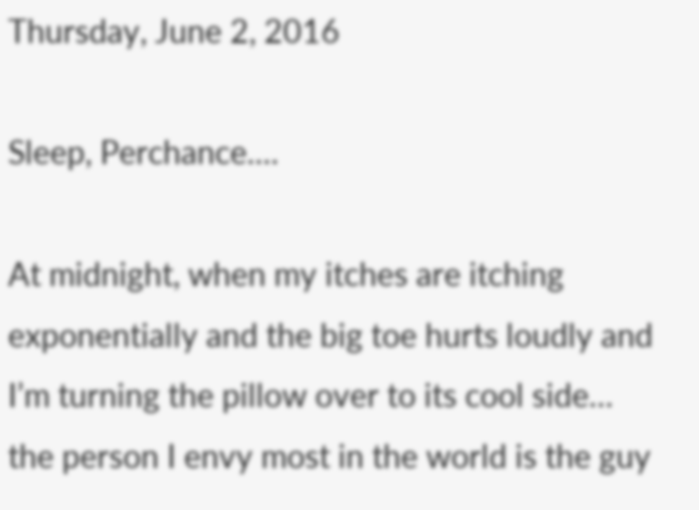Thursday, June 2, 2016

Sleep, Perchance....

At midnight, when my itches are itching exponentially and the big toe hurts loudly and I’m turning the pillow over to its cool side… the person I envy most in the world is the guy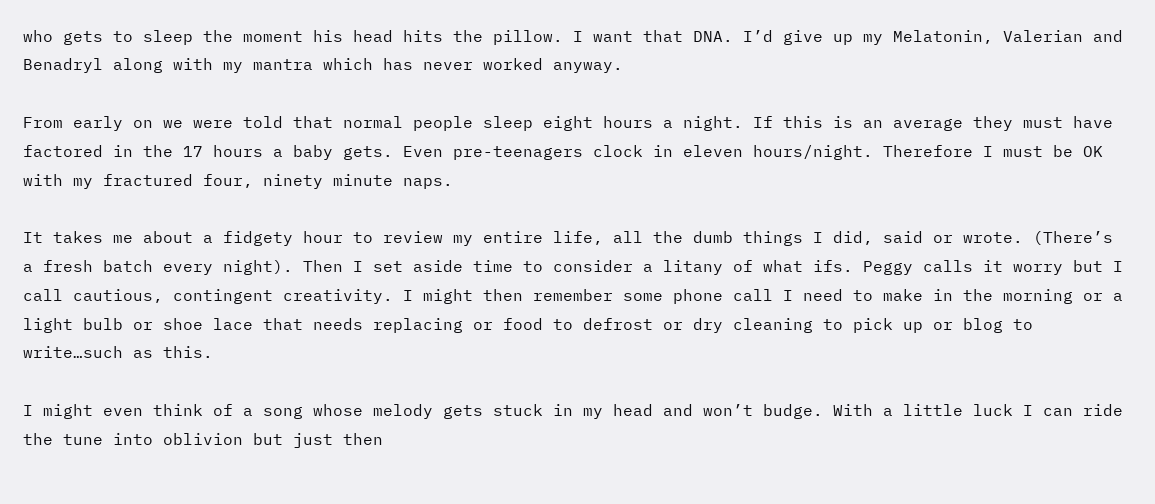who gets to sleep the moment his head hits the pillow. I want that DNA. I’d give up my Melatonin, Valerian and Benadryl along with my mantra which has never worked anyway.

From early on we were told that normal people sleep eight hours a night. If this is an average they must have factored in the 17 hours a baby gets. Even pre-teenagers clock in eleven hours/night. Therefore I must be OK with my fractured four, ninety minute naps.

It takes me about a fidgety hour to review my entire life, all the dumb things I did, said or wrote. (There’s a fresh batch every night). Then I set aside time to consider a litany of what ifs. Peggy calls it worry but I call cautious, contingent creativity. I might then remember some phone call I need to make in the morning or a light bulb or shoe lace that needs replacing or food to defrost or dry cleaning to pick up or blog to write…such as this.

I might even think of a song whose melody gets stuck in my head and won’t budge. With a little luck I can ride the tune into oblivion but just then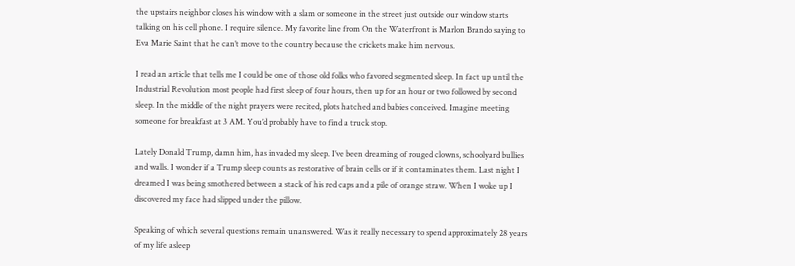the upstairs neighbor closes his window with a slam or someone in the street just outside our window starts talking on his cell phone. I require silence. My favorite line from On the Waterfront is Marlon Brando saying to Eva Marie Saint that he can’t move to the country because the crickets make him nervous.

I read an article that tells me I could be one of those old folks who favored segmented sleep. In fact up until the Industrial Revolution most people had first sleep of four hours, then up for an hour or two followed by second sleep. In the middle of the night prayers were recited, plots hatched and babies conceived. Imagine meeting someone for breakfast at 3 AM. You’d probably have to find a truck stop.

Lately Donald Trump, damn him, has invaded my sleep. I’ve been dreaming of rouged clowns, schoolyard bullies and walls. I wonder if a Trump sleep counts as restorative of brain cells or if it contaminates them. Last night I dreamed I was being smothered between a stack of his red caps and a pile of orange straw. When I woke up I discovered my face had slipped under the pillow.

Speaking of which several questions remain unanswered. Was it really necessary to spend approximately 28 years of my life asleep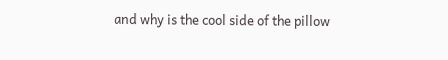and why is the cool side of the pillow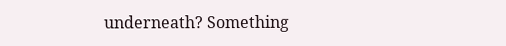underneath? Something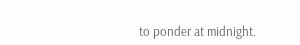to ponder at midnight.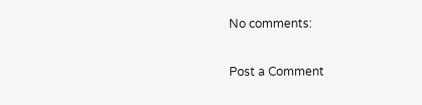No comments:

Post a Comment